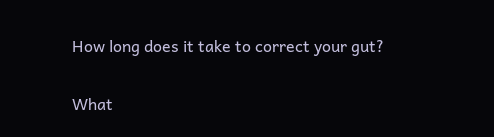How long does it take to correct your gut?


What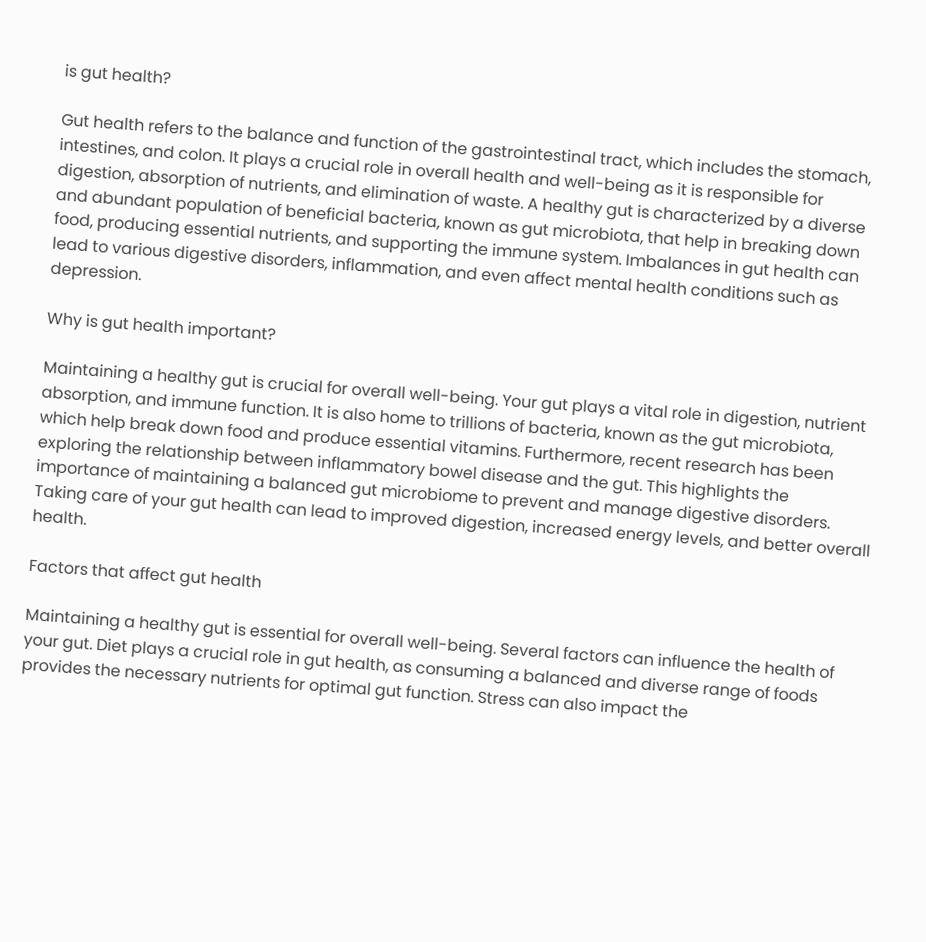is gut health?

Gut health refers to the balance and function of the gastrointestinal tract, which includes the stomach, intestines, and colon. It plays a crucial role in overall health and well-being as it is responsible for digestion, absorption of nutrients, and elimination of waste. A healthy gut is characterized by a diverse and abundant population of beneficial bacteria, known as gut microbiota, that help in breaking down food, producing essential nutrients, and supporting the immune system. Imbalances in gut health can lead to various digestive disorders, inflammation, and even affect mental health conditions such as depression.

Why is gut health important?

Maintaining a healthy gut is crucial for overall well-being. Your gut plays a vital role in digestion, nutrient absorption, and immune function. It is also home to trillions of bacteria, known as the gut microbiota, which help break down food and produce essential vitamins. Furthermore, recent research has been exploring the relationship between inflammatory bowel disease and the gut. This highlights the importance of maintaining a balanced gut microbiome to prevent and manage digestive disorders. Taking care of your gut health can lead to improved digestion, increased energy levels, and better overall health.

Factors that affect gut health

Maintaining a healthy gut is essential for overall well-being. Several factors can influence the health of your gut. Diet plays a crucial role in gut health, as consuming a balanced and diverse range of foods provides the necessary nutrients for optimal gut function. Stress can also impact the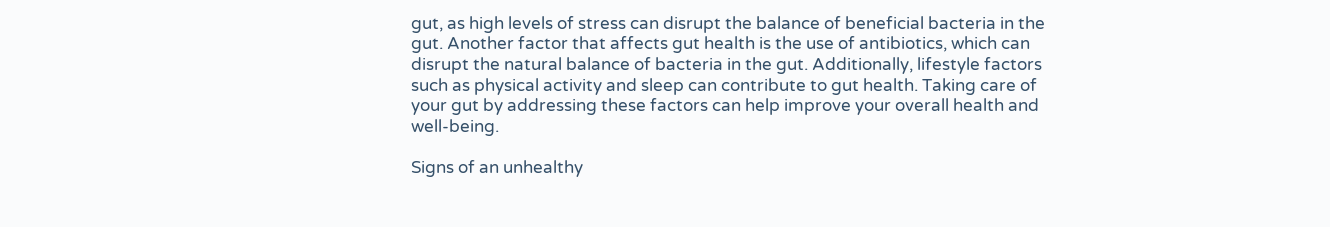gut, as high levels of stress can disrupt the balance of beneficial bacteria in the gut. Another factor that affects gut health is the use of antibiotics, which can disrupt the natural balance of bacteria in the gut. Additionally, lifestyle factors such as physical activity and sleep can contribute to gut health. Taking care of your gut by addressing these factors can help improve your overall health and well-being.

Signs of an unhealthy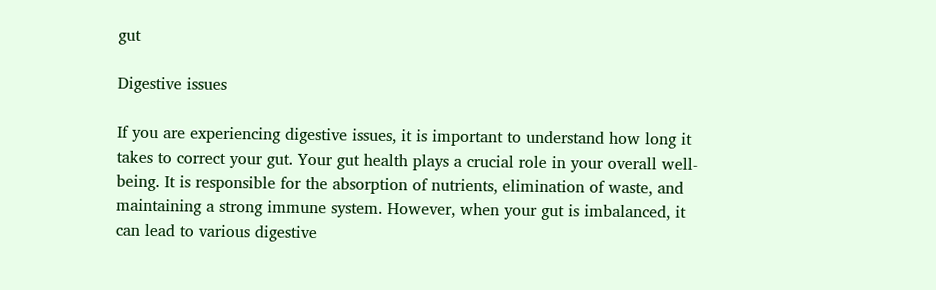gut

Digestive issues

If you are experiencing digestive issues, it is important to understand how long it takes to correct your gut. Your gut health plays a crucial role in your overall well-being. It is responsible for the absorption of nutrients, elimination of waste, and maintaining a strong immune system. However, when your gut is imbalanced, it can lead to various digestive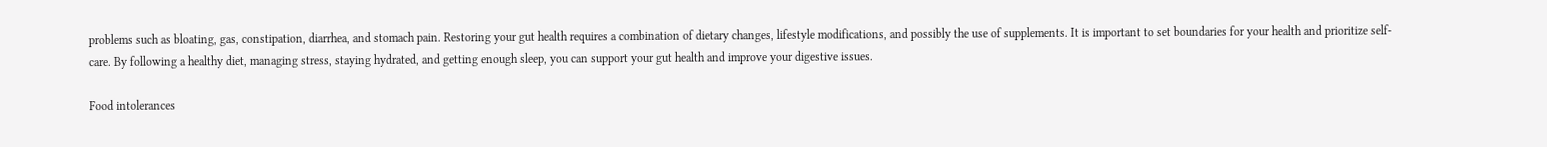problems such as bloating, gas, constipation, diarrhea, and stomach pain. Restoring your gut health requires a combination of dietary changes, lifestyle modifications, and possibly the use of supplements. It is important to set boundaries for your health and prioritize self-care. By following a healthy diet, managing stress, staying hydrated, and getting enough sleep, you can support your gut health and improve your digestive issues.

Food intolerances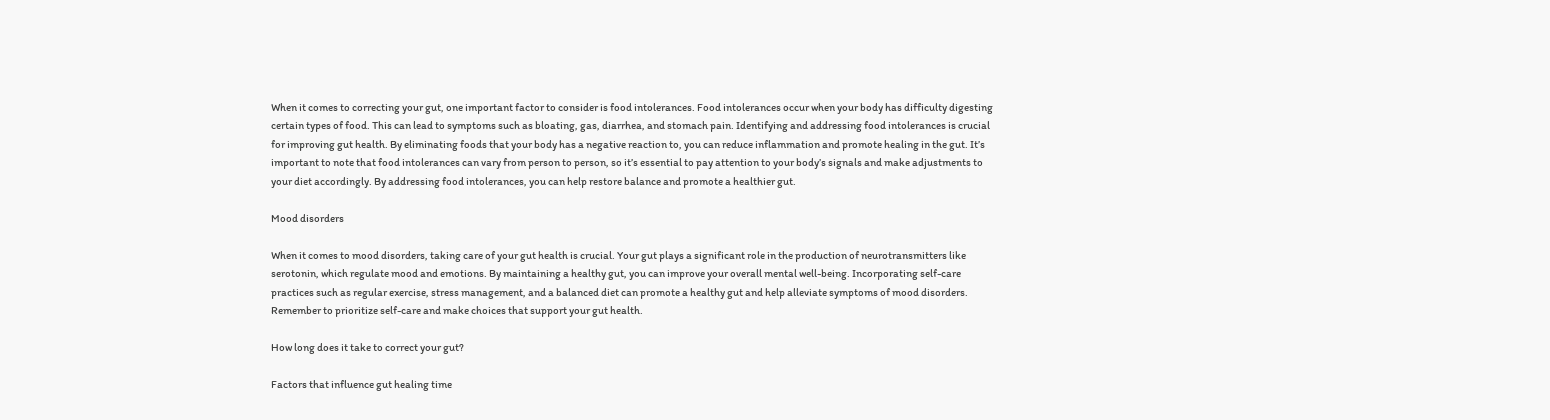When it comes to correcting your gut, one important factor to consider is food intolerances. Food intolerances occur when your body has difficulty digesting certain types of food. This can lead to symptoms such as bloating, gas, diarrhea, and stomach pain. Identifying and addressing food intolerances is crucial for improving gut health. By eliminating foods that your body has a negative reaction to, you can reduce inflammation and promote healing in the gut. It’s important to note that food intolerances can vary from person to person, so it’s essential to pay attention to your body’s signals and make adjustments to your diet accordingly. By addressing food intolerances, you can help restore balance and promote a healthier gut.

Mood disorders

When it comes to mood disorders, taking care of your gut health is crucial. Your gut plays a significant role in the production of neurotransmitters like serotonin, which regulate mood and emotions. By maintaining a healthy gut, you can improve your overall mental well-being. Incorporating self-care practices such as regular exercise, stress management, and a balanced diet can promote a healthy gut and help alleviate symptoms of mood disorders. Remember to prioritize self-care and make choices that support your gut health.

How long does it take to correct your gut?

Factors that influence gut healing time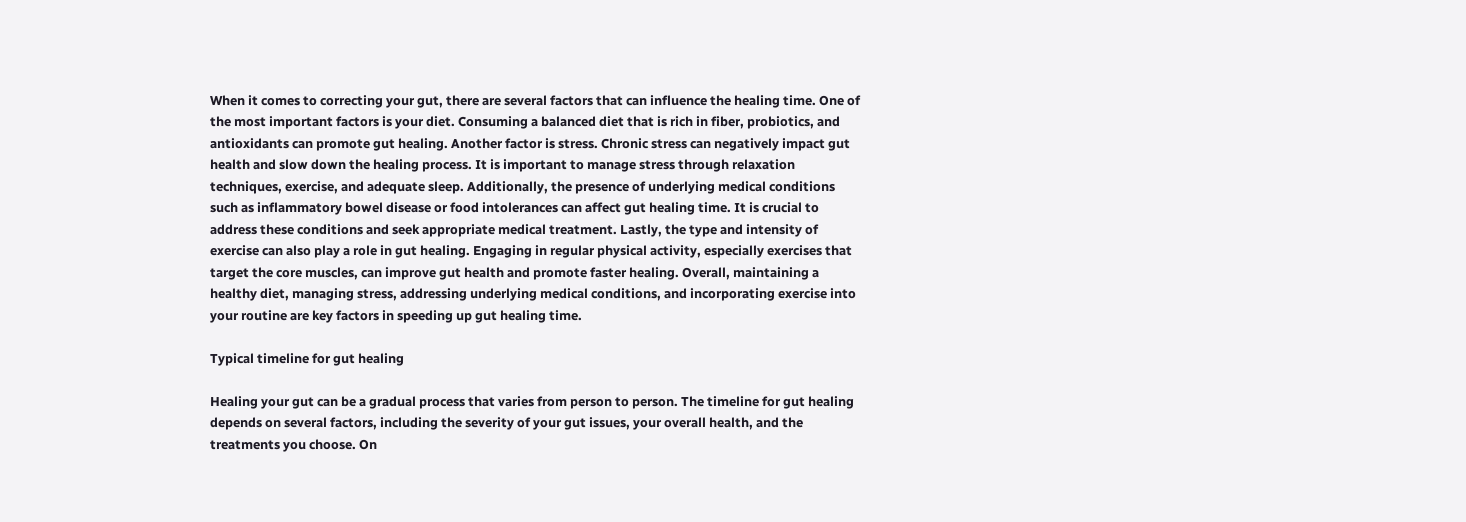When it comes to correcting your gut, there are several factors that can influence the healing time. One of the most important factors is your diet. Consuming a balanced diet that is rich in fiber, probiotics, and antioxidants can promote gut healing. Another factor is stress. Chronic stress can negatively impact gut health and slow down the healing process. It is important to manage stress through relaxation techniques, exercise, and adequate sleep. Additionally, the presence of underlying medical conditions such as inflammatory bowel disease or food intolerances can affect gut healing time. It is crucial to address these conditions and seek appropriate medical treatment. Lastly, the type and intensity of exercise can also play a role in gut healing. Engaging in regular physical activity, especially exercises that target the core muscles, can improve gut health and promote faster healing. Overall, maintaining a healthy diet, managing stress, addressing underlying medical conditions, and incorporating exercise into your routine are key factors in speeding up gut healing time.

Typical timeline for gut healing

Healing your gut can be a gradual process that varies from person to person. The timeline for gut healing depends on several factors, including the severity of your gut issues, your overall health, and the treatments you choose. On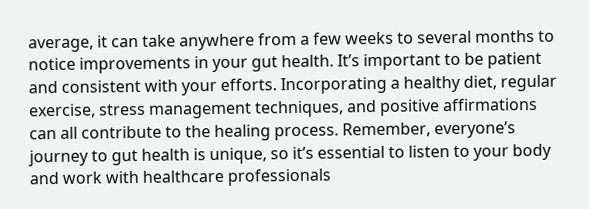average, it can take anywhere from a few weeks to several months to notice improvements in your gut health. It’s important to be patient and consistent with your efforts. Incorporating a healthy diet, regular exercise, stress management techniques, and positive affirmations can all contribute to the healing process. Remember, everyone’s journey to gut health is unique, so it’s essential to listen to your body and work with healthcare professionals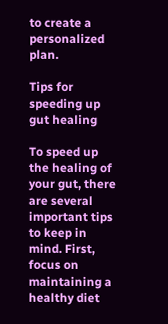to create a personalized plan.

Tips for speeding up gut healing

To speed up the healing of your gut, there are several important tips to keep in mind. First, focus on maintaining a healthy diet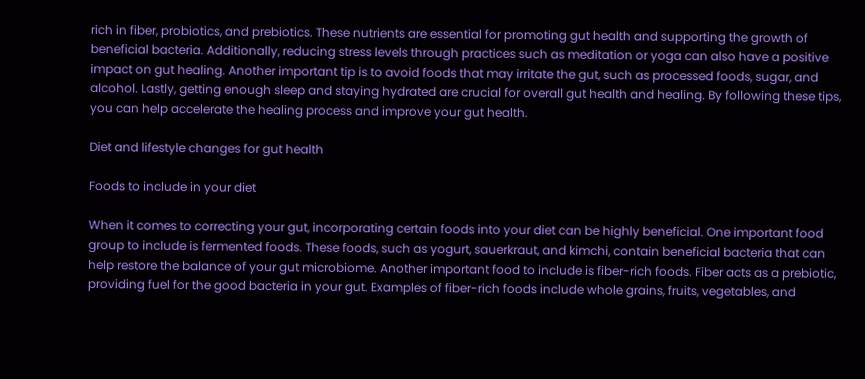rich in fiber, probiotics, and prebiotics. These nutrients are essential for promoting gut health and supporting the growth of beneficial bacteria. Additionally, reducing stress levels through practices such as meditation or yoga can also have a positive impact on gut healing. Another important tip is to avoid foods that may irritate the gut, such as processed foods, sugar, and alcohol. Lastly, getting enough sleep and staying hydrated are crucial for overall gut health and healing. By following these tips, you can help accelerate the healing process and improve your gut health.

Diet and lifestyle changes for gut health

Foods to include in your diet

When it comes to correcting your gut, incorporating certain foods into your diet can be highly beneficial. One important food group to include is fermented foods. These foods, such as yogurt, sauerkraut, and kimchi, contain beneficial bacteria that can help restore the balance of your gut microbiome. Another important food to include is fiber-rich foods. Fiber acts as a prebiotic, providing fuel for the good bacteria in your gut. Examples of fiber-rich foods include whole grains, fruits, vegetables, and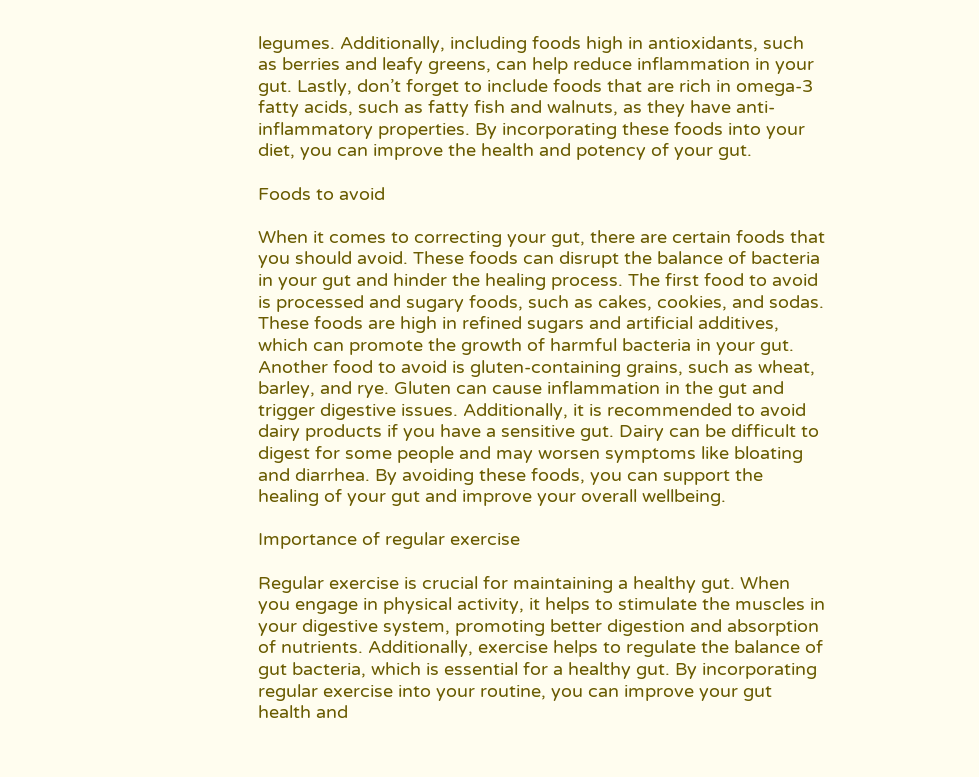legumes. Additionally, including foods high in antioxidants, such as berries and leafy greens, can help reduce inflammation in your gut. Lastly, don’t forget to include foods that are rich in omega-3 fatty acids, such as fatty fish and walnuts, as they have anti-inflammatory properties. By incorporating these foods into your diet, you can improve the health and potency of your gut.

Foods to avoid

When it comes to correcting your gut, there are certain foods that you should avoid. These foods can disrupt the balance of bacteria in your gut and hinder the healing process. The first food to avoid is processed and sugary foods, such as cakes, cookies, and sodas. These foods are high in refined sugars and artificial additives, which can promote the growth of harmful bacteria in your gut. Another food to avoid is gluten-containing grains, such as wheat, barley, and rye. Gluten can cause inflammation in the gut and trigger digestive issues. Additionally, it is recommended to avoid dairy products if you have a sensitive gut. Dairy can be difficult to digest for some people and may worsen symptoms like bloating and diarrhea. By avoiding these foods, you can support the healing of your gut and improve your overall wellbeing.

Importance of regular exercise

Regular exercise is crucial for maintaining a healthy gut. When you engage in physical activity, it helps to stimulate the muscles in your digestive system, promoting better digestion and absorption of nutrients. Additionally, exercise helps to regulate the balance of gut bacteria, which is essential for a healthy gut. By incorporating regular exercise into your routine, you can improve your gut health and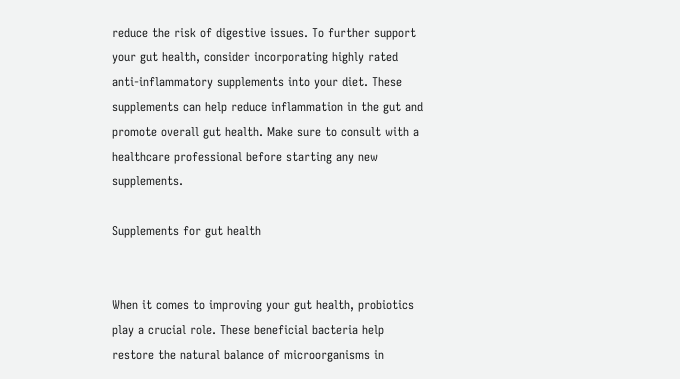reduce the risk of digestive issues. To further support your gut health, consider incorporating highly rated anti-inflammatory supplements into your diet. These supplements can help reduce inflammation in the gut and promote overall gut health. Make sure to consult with a healthcare professional before starting any new supplements.

Supplements for gut health


When it comes to improving your gut health, probiotics play a crucial role. These beneficial bacteria help restore the natural balance of microorganisms in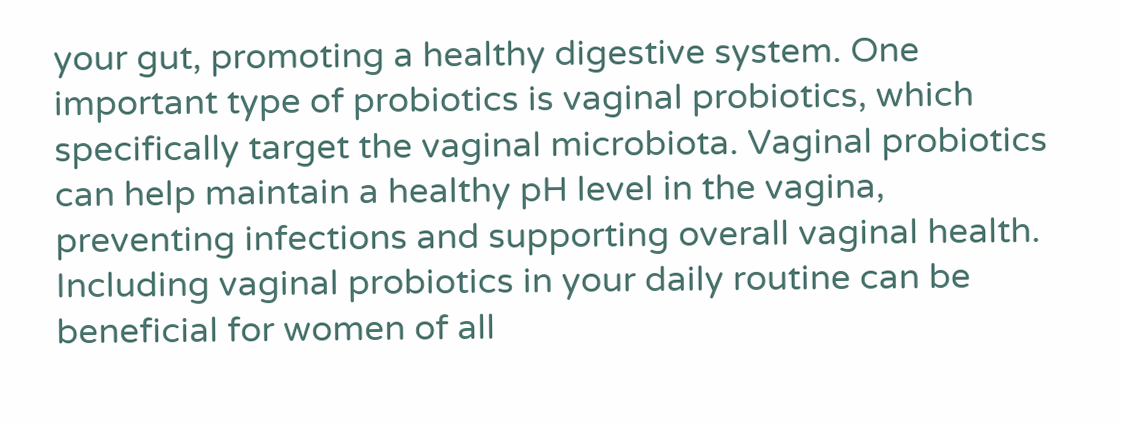your gut, promoting a healthy digestive system. One important type of probiotics is vaginal probiotics, which specifically target the vaginal microbiota. Vaginal probiotics can help maintain a healthy pH level in the vagina, preventing infections and supporting overall vaginal health. Including vaginal probiotics in your daily routine can be beneficial for women of all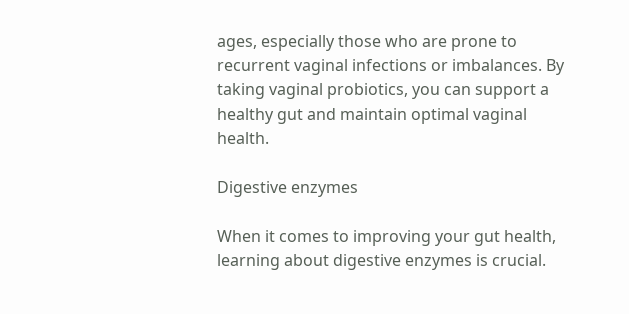ages, especially those who are prone to recurrent vaginal infections or imbalances. By taking vaginal probiotics, you can support a healthy gut and maintain optimal vaginal health.

Digestive enzymes

When it comes to improving your gut health, learning about digestive enzymes is crucial.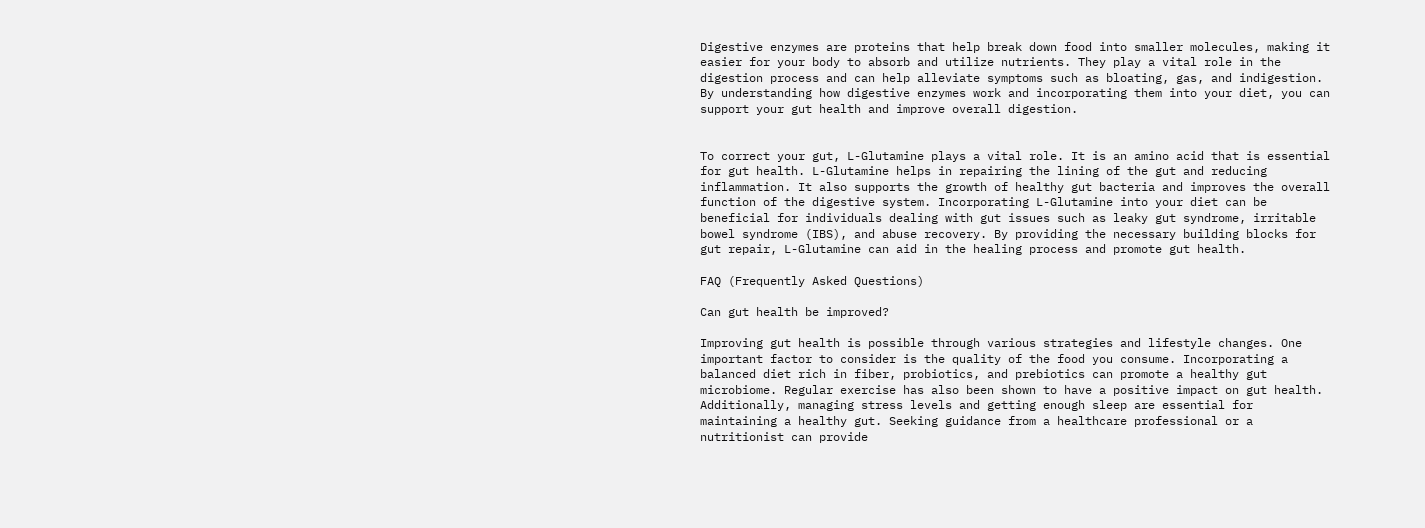Digestive enzymes are proteins that help break down food into smaller molecules, making it easier for your body to absorb and utilize nutrients. They play a vital role in the digestion process and can help alleviate symptoms such as bloating, gas, and indigestion. By understanding how digestive enzymes work and incorporating them into your diet, you can support your gut health and improve overall digestion.


To correct your gut, L-Glutamine plays a vital role. It is an amino acid that is essential for gut health. L-Glutamine helps in repairing the lining of the gut and reducing inflammation. It also supports the growth of healthy gut bacteria and improves the overall function of the digestive system. Incorporating L-Glutamine into your diet can be beneficial for individuals dealing with gut issues such as leaky gut syndrome, irritable bowel syndrome (IBS), and abuse recovery. By providing the necessary building blocks for gut repair, L-Glutamine can aid in the healing process and promote gut health.

FAQ (Frequently Asked Questions)

Can gut health be improved?

Improving gut health is possible through various strategies and lifestyle changes. One important factor to consider is the quality of the food you consume. Incorporating a balanced diet rich in fiber, probiotics, and prebiotics can promote a healthy gut microbiome. Regular exercise has also been shown to have a positive impact on gut health. Additionally, managing stress levels and getting enough sleep are essential for maintaining a healthy gut. Seeking guidance from a healthcare professional or a nutritionist can provide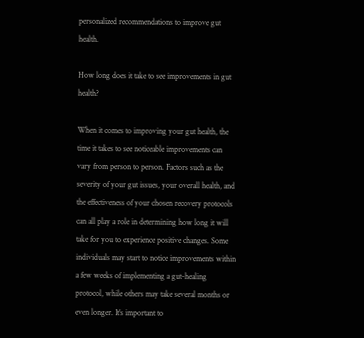personalized recommendations to improve gut health.

How long does it take to see improvements in gut health?

When it comes to improving your gut health, the time it takes to see noticeable improvements can vary from person to person. Factors such as the severity of your gut issues, your overall health, and the effectiveness of your chosen recovery protocols can all play a role in determining how long it will take for you to experience positive changes. Some individuals may start to notice improvements within a few weeks of implementing a gut-healing protocol, while others may take several months or even longer. It’s important to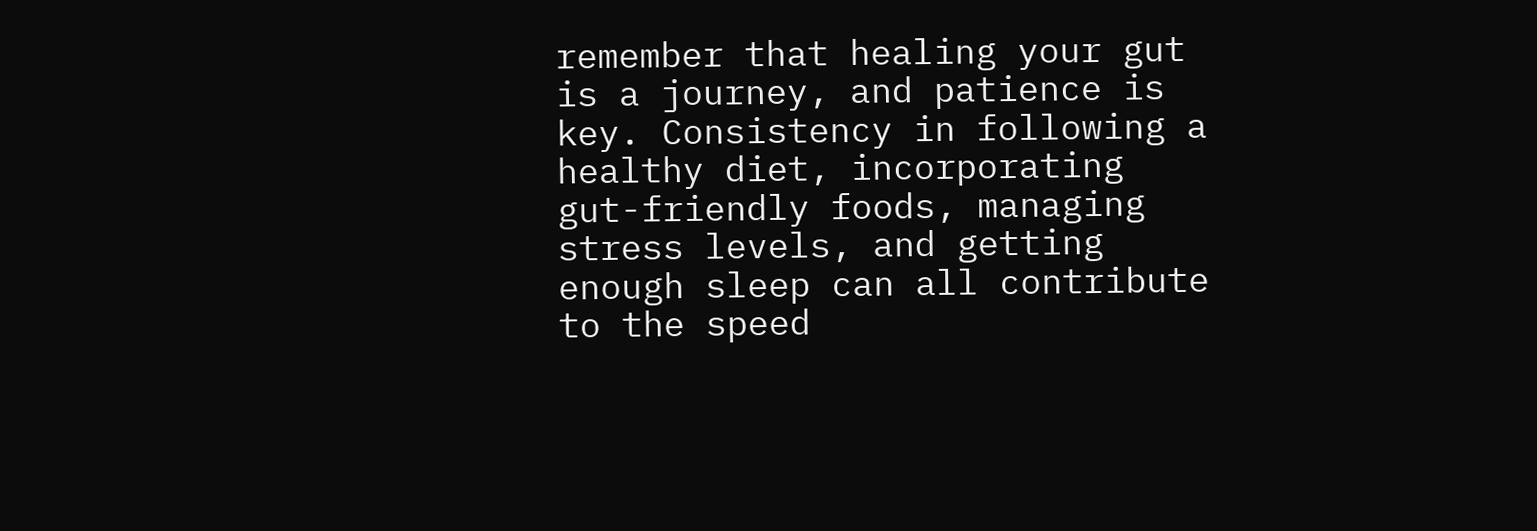remember that healing your gut is a journey, and patience is key. Consistency in following a healthy diet, incorporating gut-friendly foods, managing stress levels, and getting enough sleep can all contribute to the speed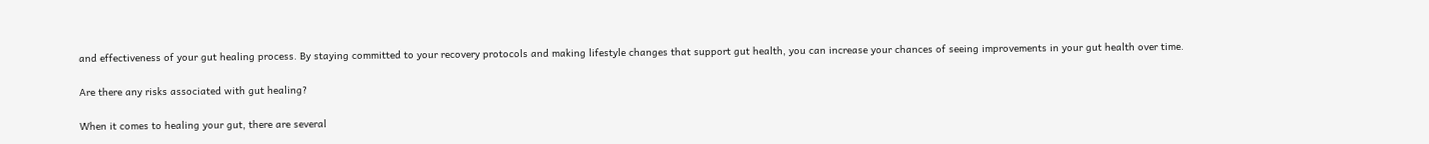and effectiveness of your gut healing process. By staying committed to your recovery protocols and making lifestyle changes that support gut health, you can increase your chances of seeing improvements in your gut health over time.

Are there any risks associated with gut healing?

When it comes to healing your gut, there are several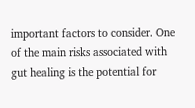important factors to consider. One of the main risks associated with gut healing is the potential for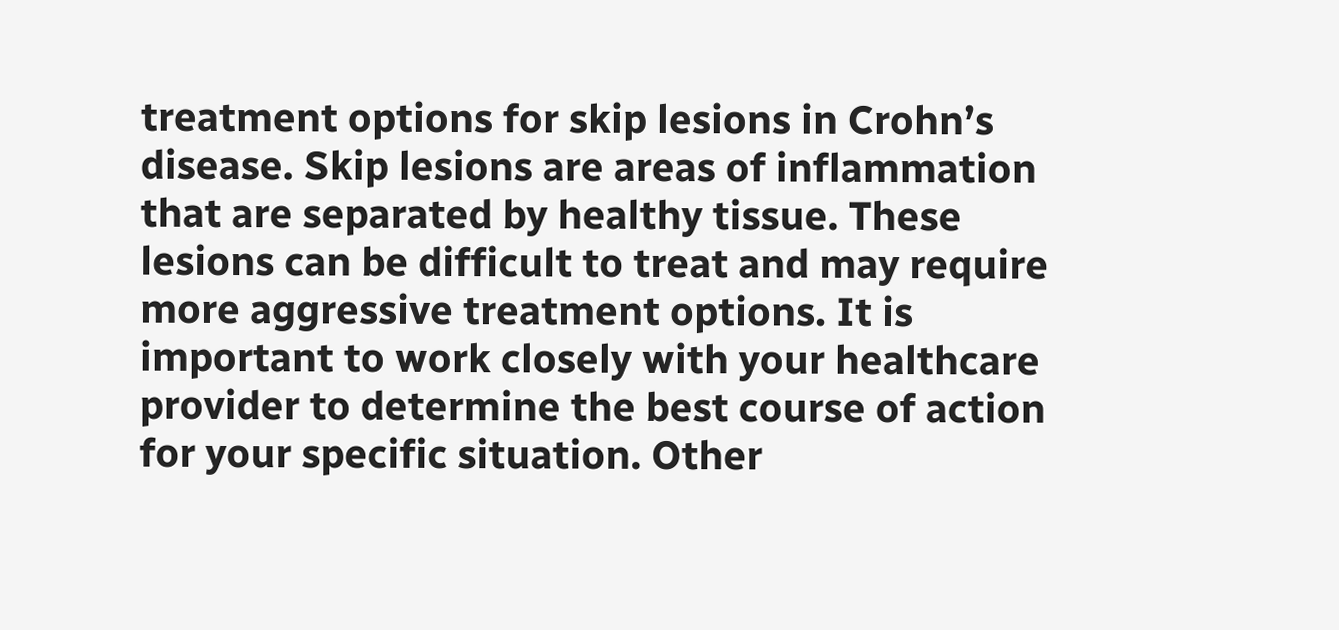treatment options for skip lesions in Crohn’s disease. Skip lesions are areas of inflammation that are separated by healthy tissue. These lesions can be difficult to treat and may require more aggressive treatment options. It is important to work closely with your healthcare provider to determine the best course of action for your specific situation. Other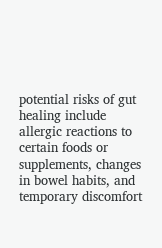potential risks of gut healing include allergic reactions to certain foods or supplements, changes in bowel habits, and temporary discomfort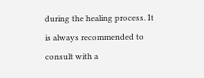during the healing process. It is always recommended to consult with a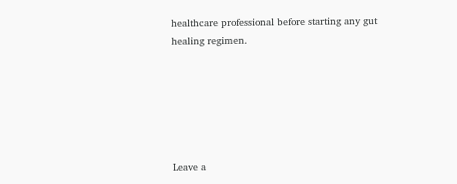healthcare professional before starting any gut healing regimen.






Leave a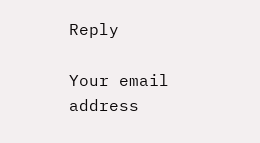Reply

Your email address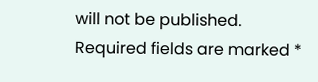will not be published. Required fields are marked *